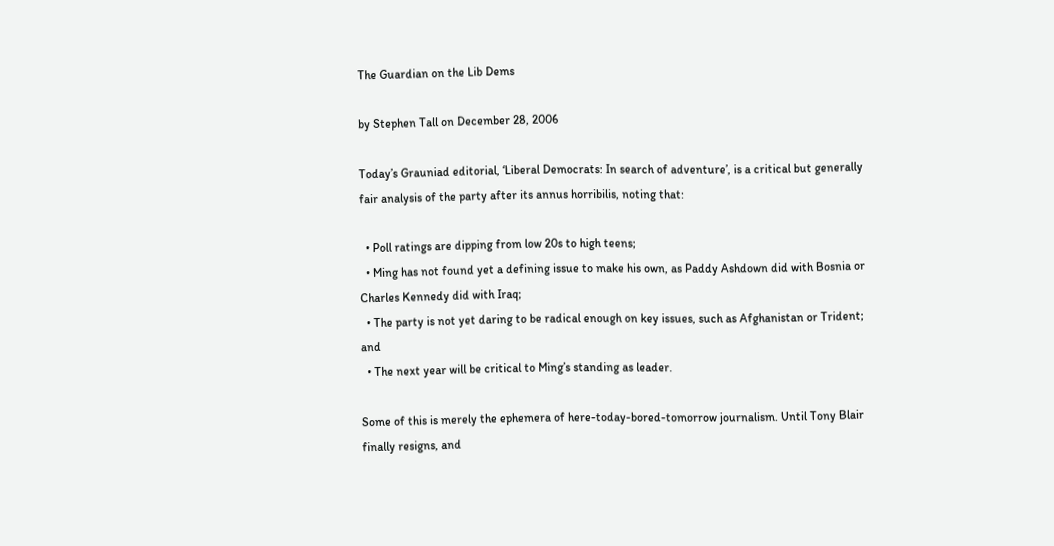The Guardian on the Lib Dems

by Stephen Tall on December 28, 2006

Today’s Grauniad editorial, ‘Liberal Democrats: In search of adventure’, is a critical but generally fair analysis of the party after its annus horribilis, noting that:

  • Poll ratings are dipping from low 20s to high teens;
  • Ming has not found yet a defining issue to make his own, as Paddy Ashdown did with Bosnia or Charles Kennedy did with Iraq;
  • The party is not yet daring to be radical enough on key issues, such as Afghanistan or Trident; and
  • The next year will be critical to Ming’s standing as leader.

Some of this is merely the ephemera of here-today-bored-tomorrow journalism. Until Tony Blair finally resigns, and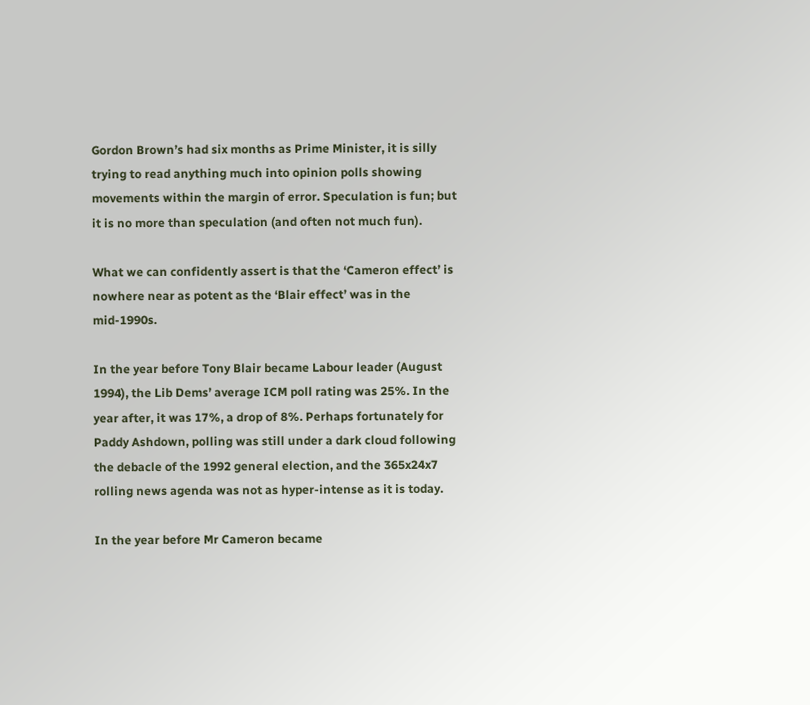Gordon Brown’s had six months as Prime Minister, it is silly trying to read anything much into opinion polls showing movements within the margin of error. Speculation is fun; but it is no more than speculation (and often not much fun).

What we can confidently assert is that the ‘Cameron effect’ is nowhere near as potent as the ‘Blair effect’ was in the mid-1990s.

In the year before Tony Blair became Labour leader (August 1994), the Lib Dems’ average ICM poll rating was 25%. In the year after, it was 17%, a drop of 8%. Perhaps fortunately for Paddy Ashdown, polling was still under a dark cloud following the debacle of the 1992 general election, and the 365x24x7 rolling news agenda was not as hyper-intense as it is today.

In the year before Mr Cameron became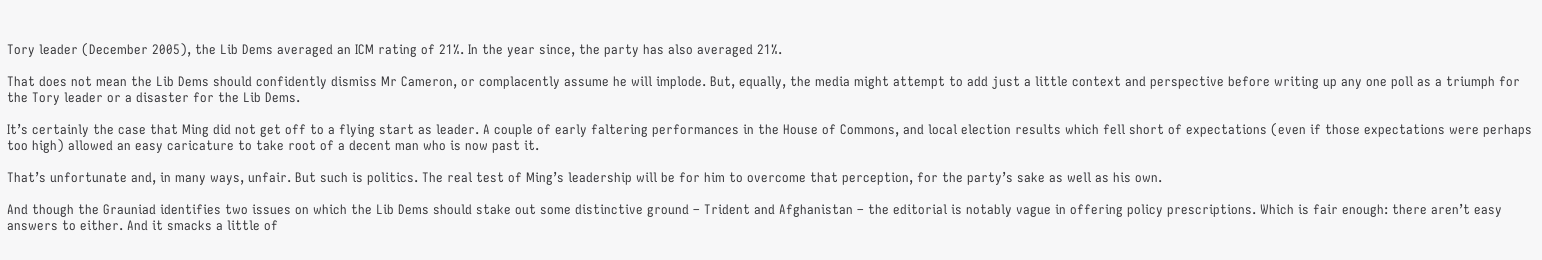Tory leader (December 2005), the Lib Dems averaged an ICM rating of 21%. In the year since, the party has also averaged 21%.

That does not mean the Lib Dems should confidently dismiss Mr Cameron, or complacently assume he will implode. But, equally, the media might attempt to add just a little context and perspective before writing up any one poll as a triumph for the Tory leader or a disaster for the Lib Dems.

It’s certainly the case that Ming did not get off to a flying start as leader. A couple of early faltering performances in the House of Commons, and local election results which fell short of expectations (even if those expectations were perhaps too high) allowed an easy caricature to take root of a decent man who is now past it.

That’s unfortunate and, in many ways, unfair. But such is politics. The real test of Ming’s leadership will be for him to overcome that perception, for the party’s sake as well as his own.

And though the Grauniad identifies two issues on which the Lib Dems should stake out some distinctive ground – Trident and Afghanistan – the editorial is notably vague in offering policy prescriptions. Which is fair enough: there aren’t easy answers to either. And it smacks a little of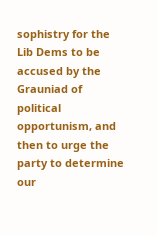sophistry for the Lib Dems to be accused by the Grauniad of political opportunism, and then to urge the party to determine our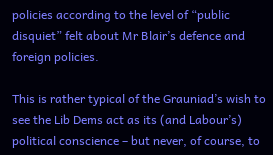policies according to the level of “public disquiet” felt about Mr Blair’s defence and foreign policies.

This is rather typical of the Grauniad’s wish to see the Lib Dems act as its (and Labour’s) political conscience – but never, of course, to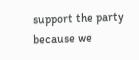support the party because we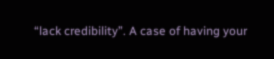“lack credibility”. A case of having your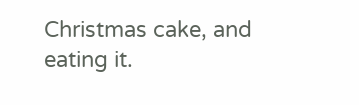Christmas cake, and eating it.